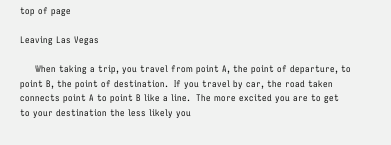top of page

Leaving Las Vegas

     When taking a trip, you travel from point A, the point of departure, to point B, the point of destination.  If you travel by car, the road taken connects point A to point B like a line.  The more excited you are to get to your destination the less likely you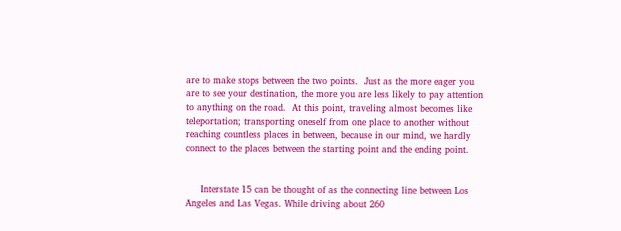are to make stops between the two points.  Just as the more eager you are to see your destination, the more you are less likely to pay attention to anything on the road.  At this point, traveling almost becomes like teleportation; transporting oneself from one place to another without reaching countless places in between, because in our mind, we hardly connect to the places between the starting point and the ending point.


     Interstate 15 can be thought of as the connecting line between Los Angeles and Las Vegas. While driving about 260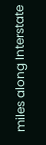miles along Interstate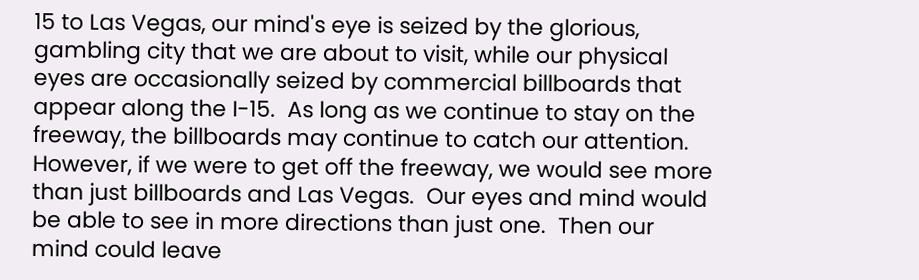15 to Las Vegas, our mind's eye is seized by the glorious, gambling city that we are about to visit, while our physical eyes are occasionally seized by commercial billboards that appear along the I-15.  As long as we continue to stay on the freeway, the billboards may continue to catch our attention.  However, if we were to get off the freeway, we would see more than just billboards and Las Vegas.  Our eyes and mind would be able to see in more directions than just one.  Then our mind could leave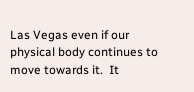Las Vegas even if our physical body continues to move towards it.  It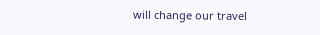will change our travel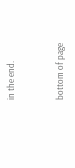in the end.


bottom of page